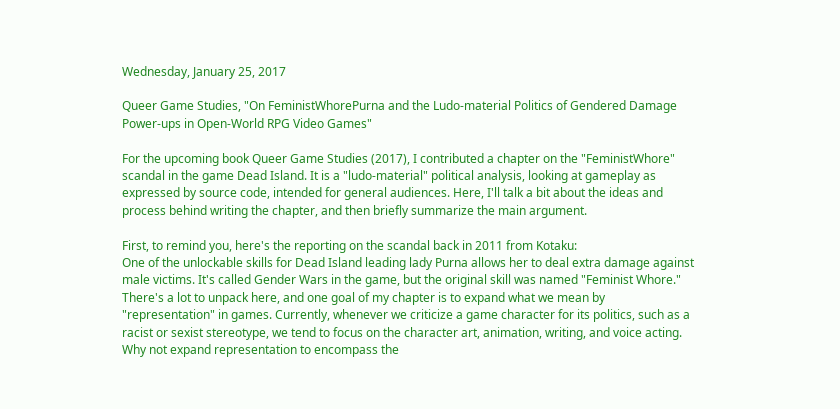Wednesday, January 25, 2017

Queer Game Studies, "On FeministWhorePurna and the Ludo-material Politics of Gendered Damage Power-ups in Open-World RPG Video Games"

For the upcoming book Queer Game Studies (2017), I contributed a chapter on the "FeministWhore" scandal in the game Dead Island. It is a "ludo-material" political analysis, looking at gameplay as expressed by source code, intended for general audiences. Here, I'll talk a bit about the ideas and process behind writing the chapter, and then briefly summarize the main argument.

First, to remind you, here's the reporting on the scandal back in 2011 from Kotaku:
One of the unlockable skills for Dead Island leading lady Purna allows her to deal extra damage against male victims. It's called Gender Wars in the game, but the original skill was named "Feminist Whore."
There's a lot to unpack here, and one goal of my chapter is to expand what we mean by "representation" in games. Currently, whenever we criticize a game character for its politics, such as a racist or sexist stereotype, we tend to focus on the character art, animation, writing, and voice acting. Why not expand representation to encompass the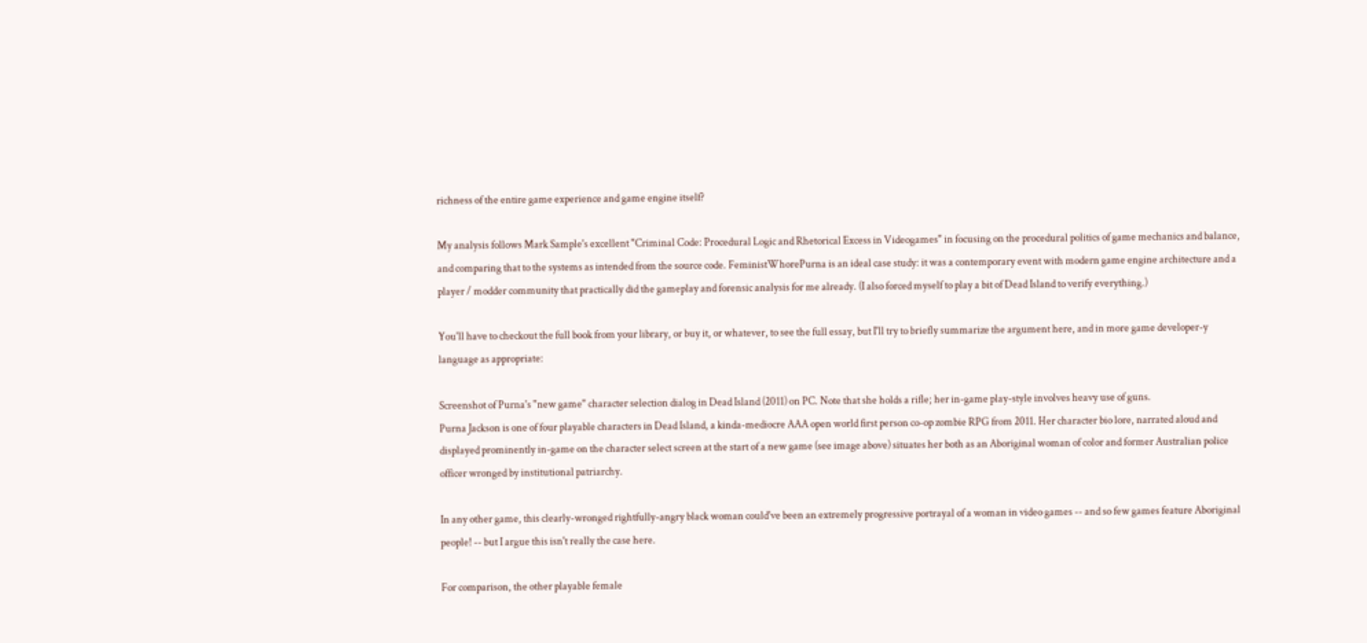richness of the entire game experience and game engine itself?

My analysis follows Mark Sample's excellent "Criminal Code: Procedural Logic and Rhetorical Excess in Videogames" in focusing on the procedural politics of game mechanics and balance, and comparing that to the systems as intended from the source code. FeministWhorePurna is an ideal case study: it was a contemporary event with modern game engine architecture and a player / modder community that practically did the gameplay and forensic analysis for me already. (I also forced myself to play a bit of Dead Island to verify everything.)

You'll have to checkout the full book from your library, or buy it, or whatever, to see the full essay, but I'll try to briefly summarize the argument here, and in more game developer-y language as appropriate:

Screenshot of Purna's "new game" character selection dialog in Dead Island (2011) on PC. Note that she holds a rifle; her in-game play-style involves heavy use of guns.
Purna Jackson is one of four playable characters in Dead Island, a kinda-mediocre AAA open world first person co-op zombie RPG from 2011. Her character bio lore, narrated aloud and displayed prominently in-game on the character select screen at the start of a new game (see image above) situates her both as an Aboriginal woman of color and former Australian police officer wronged by institutional patriarchy.

In any other game, this clearly-wronged rightfully-angry black woman could've been an extremely progressive portrayal of a woman in video games -- and so few games feature Aboriginal people! -- but I argue this isn't really the case here.

For comparison, the other playable female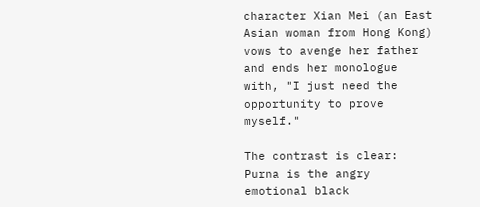character Xian Mei (an East Asian woman from Hong Kong) vows to avenge her father and ends her monologue with, "I just need the opportunity to prove myself."

The contrast is clear: Purna is the angry emotional black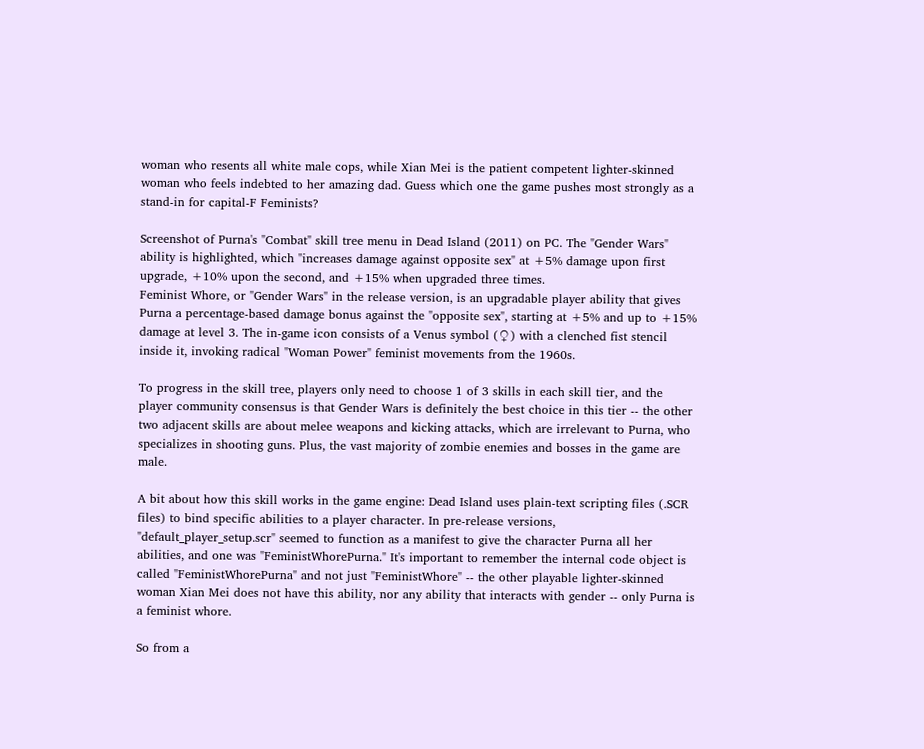woman who resents all white male cops, while Xian Mei is the patient competent lighter-skinned woman who feels indebted to her amazing dad. Guess which one the game pushes most strongly as a stand-in for capital-F Feminists?

Screenshot of Purna's "Combat" skill tree menu in Dead Island (2011) on PC. The "Gender Wars" ability is highlighted, which "increases damage against opposite sex" at +5% damage upon first upgrade, +10% upon the second, and +15% when upgraded three times.
Feminist Whore, or "Gender Wars" in the release version, is an upgradable player ability that gives Purna a percentage-based damage bonus against the "opposite sex", starting at +5% and up to +15% damage at level 3. The in-game icon consists of a Venus symbol (♀) with a clenched fist stencil inside it, invoking radical "Woman Power" feminist movements from the 1960s.

To progress in the skill tree, players only need to choose 1 of 3 skills in each skill tier, and the player community consensus is that Gender Wars is definitely the best choice in this tier -- the other two adjacent skills are about melee weapons and kicking attacks, which are irrelevant to Purna, who specializes in shooting guns. Plus, the vast majority of zombie enemies and bosses in the game are male.

A bit about how this skill works in the game engine: Dead Island uses plain-text scripting files (.SCR files) to bind specific abilities to a player character. In pre-release versions, "default_player_setup.scr" seemed to function as a manifest to give the character Purna all her abilities, and one was "FeministWhorePurna." It's important to remember the internal code object is called "FeministWhorePurna" and not just "FeministWhore" -- the other playable lighter-skinned woman Xian Mei does not have this ability, nor any ability that interacts with gender -- only Purna is a feminist whore.

So from a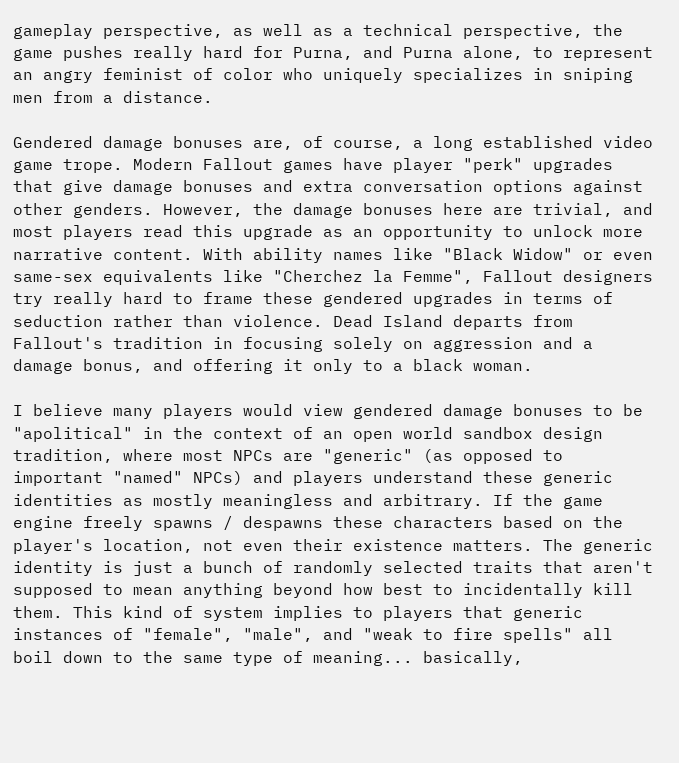gameplay perspective, as well as a technical perspective, the game pushes really hard for Purna, and Purna alone, to represent an angry feminist of color who uniquely specializes in sniping men from a distance.

Gendered damage bonuses are, of course, a long established video game trope. Modern Fallout games have player "perk" upgrades that give damage bonuses and extra conversation options against other genders. However, the damage bonuses here are trivial, and most players read this upgrade as an opportunity to unlock more narrative content. With ability names like "Black Widow" or even same-sex equivalents like "Cherchez la Femme", Fallout designers try really hard to frame these gendered upgrades in terms of seduction rather than violence. Dead Island departs from Fallout's tradition in focusing solely on aggression and a damage bonus, and offering it only to a black woman.

I believe many players would view gendered damage bonuses to be "apolitical" in the context of an open world sandbox design tradition, where most NPCs are "generic" (as opposed to important "named" NPCs) and players understand these generic identities as mostly meaningless and arbitrary. If the game engine freely spawns / despawns these characters based on the player's location, not even their existence matters. The generic identity is just a bunch of randomly selected traits that aren't supposed to mean anything beyond how best to incidentally kill them. This kind of system implies to players that generic instances of "female", "male", and "weak to fire spells" all boil down to the same type of meaning... basically,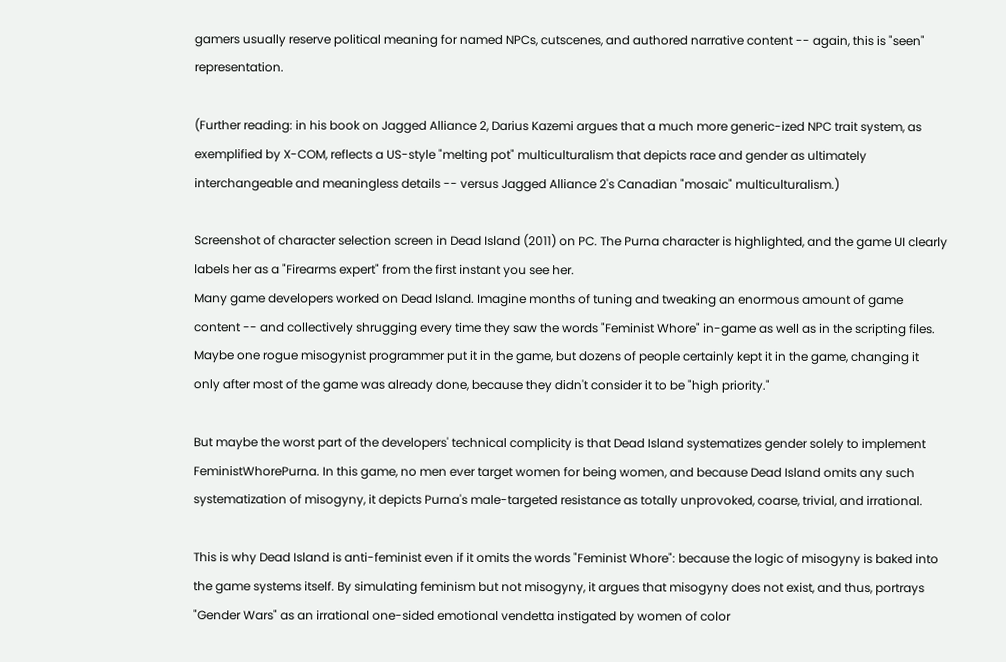gamers usually reserve political meaning for named NPCs, cutscenes, and authored narrative content -- again, this is "seen" representation.

(Further reading: in his book on Jagged Alliance 2, Darius Kazemi argues that a much more generic-ized NPC trait system, as exemplified by X-COM, reflects a US-style "melting pot" multiculturalism that depicts race and gender as ultimately interchangeable and meaningless details -- versus Jagged Alliance 2's Canadian "mosaic" multiculturalism.)

Screenshot of character selection screen in Dead Island (2011) on PC. The Purna character is highlighted, and the game UI clearly labels her as a "Firearms expert" from the first instant you see her.
Many game developers worked on Dead Island. Imagine months of tuning and tweaking an enormous amount of game content -- and collectively shrugging every time they saw the words "Feminist Whore" in-game as well as in the scripting files. Maybe one rogue misogynist programmer put it in the game, but dozens of people certainly kept it in the game, changing it only after most of the game was already done, because they didn't consider it to be "high priority."

But maybe the worst part of the developers' technical complicity is that Dead Island systematizes gender solely to implement FeministWhorePurna. In this game, no men ever target women for being women, and because Dead Island omits any such systematization of misogyny, it depicts Purna's male-targeted resistance as totally unprovoked, coarse, trivial, and irrational.

This is why Dead Island is anti-feminist even if it omits the words "Feminist Whore": because the logic of misogyny is baked into the game systems itself. By simulating feminism but not misogyny, it argues that misogyny does not exist, and thus, portrays "Gender Wars" as an irrational one-sided emotional vendetta instigated by women of color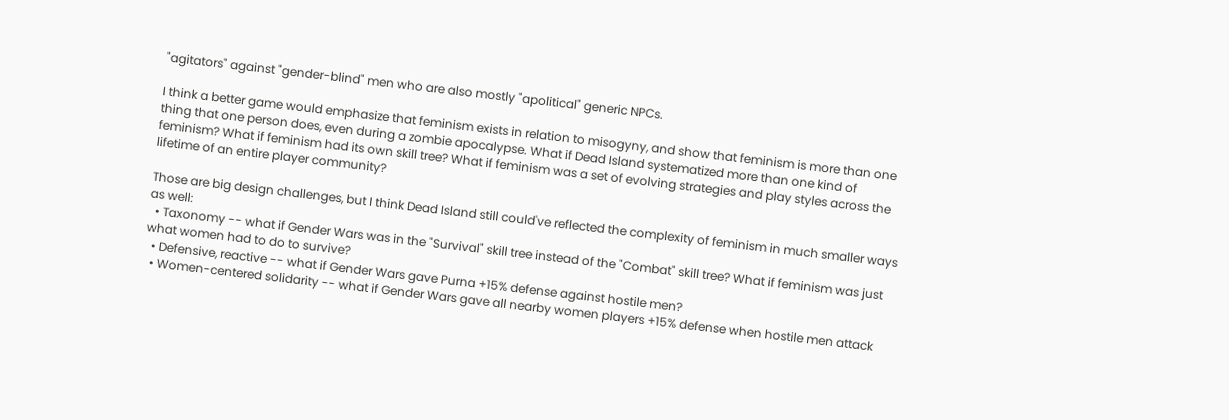"agitators" against "gender-blind" men who are also mostly "apolitical" generic NPCs.

I think a better game would emphasize that feminism exists in relation to misogyny, and show that feminism is more than one thing that one person does, even during a zombie apocalypse. What if Dead Island systematized more than one kind of feminism? What if feminism had its own skill tree? What if feminism was a set of evolving strategies and play styles across the lifetime of an entire player community?

Those are big design challenges, but I think Dead Island still could've reflected the complexity of feminism in much smaller ways as well:
  • Taxonomy -- what if Gender Wars was in the "Survival" skill tree instead of the "Combat" skill tree? What if feminism was just what women had to do to survive?
  • Defensive, reactive -- what if Gender Wars gave Purna +15% defense against hostile men?
  • Women-centered solidarity -- what if Gender Wars gave all nearby women players +15% defense when hostile men attack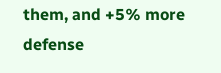them, and +5% more defense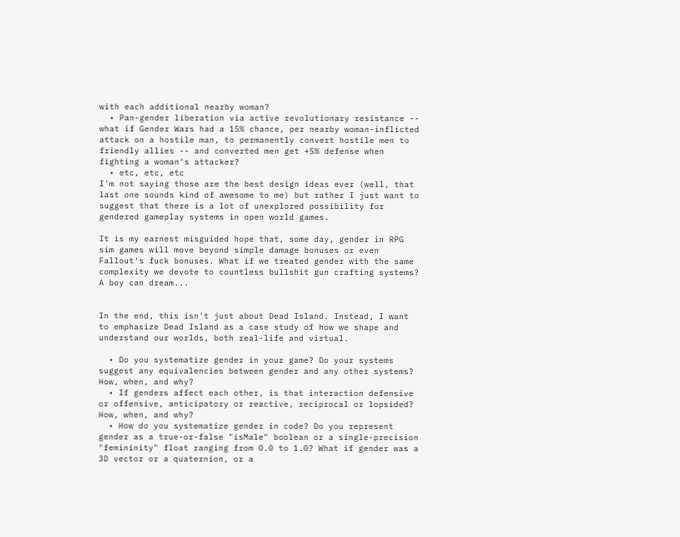with each additional nearby woman?
  • Pan-gender liberation via active revolutionary resistance -- what if Gender Wars had a 15% chance, per nearby woman-inflicted attack on a hostile man, to permanently convert hostile men to friendly allies -- and converted men get +5% defense when fighting a woman's attacker?
  • etc, etc, etc
I'm not saying those are the best design ideas ever (well, that last one sounds kind of awesome to me) but rather I just want to suggest that there is a lot of unexplored possibility for gendered gameplay systems in open world games.

It is my earnest misguided hope that, some day, gender in RPG sim games will move beyond simple damage bonuses or even Fallout's fuck bonuses. What if we treated gender with the same complexity we devote to countless bullshit gun crafting systems? A boy can dream...


In the end, this isn't just about Dead Island. Instead, I want to emphasize Dead Island as a case study of how we shape and understand our worlds, both real-life and virtual.

  • Do you systematize gender in your game? Do your systems suggest any equivalencies between gender and any other systems? How, when, and why?
  • If genders affect each other, is that interaction defensive or offensive, anticipatory or reactive, reciprocal or lopsided? How, when, and why?
  • How do you systematize gender in code? Do you represent gender as a true-or-false "isMale" boolean or a single-precision "femininity" float ranging from 0.0 to 1.0? What if gender was a 3D vector or a quaternion, or a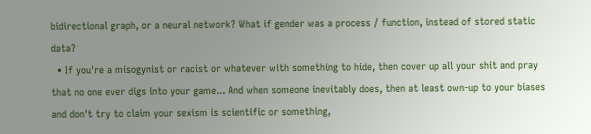bidirectional graph, or a neural network? What if gender was a process / function, instead of stored static data?
  • If you're a misogynist or racist or whatever with something to hide, then cover up all your shit and pray that no one ever digs into your game... And when someone inevitably does, then at least own-up to your biases and don't try to claim your sexism is scientific or something,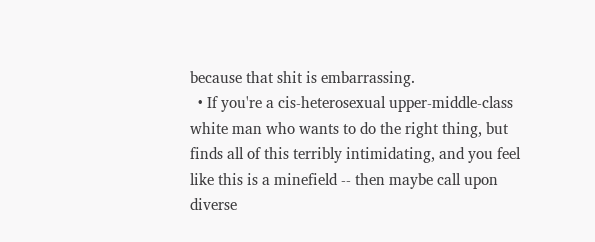because that shit is embarrassing.
  • If you're a cis-heterosexual upper-middle-class white man who wants to do the right thing, but finds all of this terribly intimidating, and you feel like this is a minefield -- then maybe call upon diverse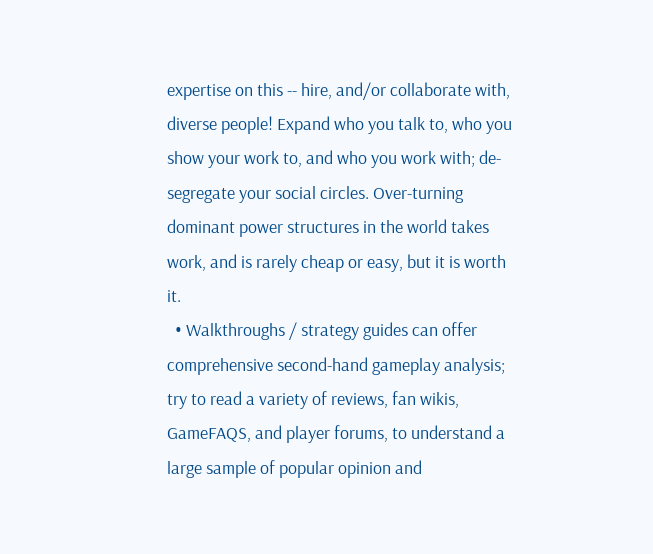expertise on this -- hire, and/or collaborate with, diverse people! Expand who you talk to, who you show your work to, and who you work with; de-segregate your social circles. Over-turning dominant power structures in the world takes work, and is rarely cheap or easy, but it is worth it.
  • Walkthroughs / strategy guides can offer comprehensive second-hand gameplay analysis; try to read a variety of reviews, fan wikis, GameFAQS, and player forums, to understand a large sample of popular opinion and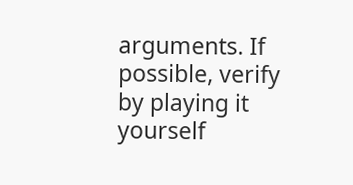arguments. If possible, verify by playing it yourself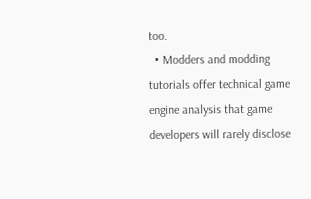too.
  • Modders and modding tutorials offer technical game engine analysis that game developers will rarely disclose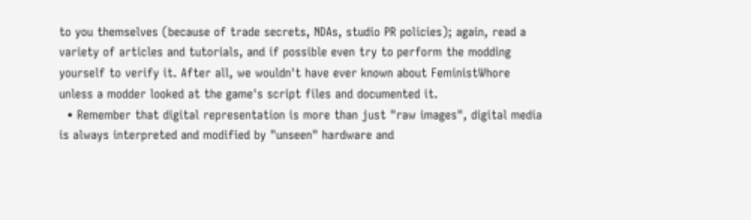to you themselves (because of trade secrets, NDAs, studio PR policies); again, read a variety of articles and tutorials, and if possible even try to perform the modding yourself to verify it. After all, we wouldn't have ever known about FeministWhore unless a modder looked at the game's script files and documented it.
  • Remember that digital representation is more than just "raw images", digital media is always interpreted and modified by "unseen" hardware and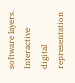software layers. Interactive digital representation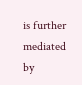is further mediated by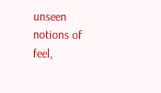unseen notions of feel,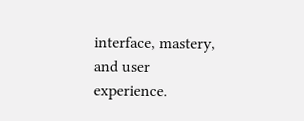interface, mastery, and user experience.